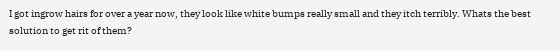I got ingrow hairs for over a year now, they look like white bumps really small and they itch terribly. Whats the best solution to get rit of them?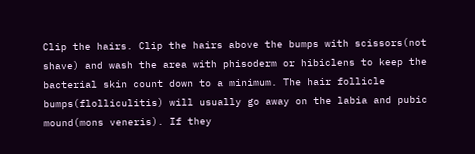Clip the hairs. Clip the hairs above the bumps with scissors(not shave) and wash the area with phisoderm or hibiclens to keep the bacterial skin count down to a minimum. The hair follicle bumps(flolliculitis) will usually go away on the labia and pubic mound(mons veneris). If they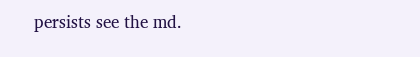persists see the md.